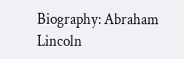Biography: Abraham Lincoln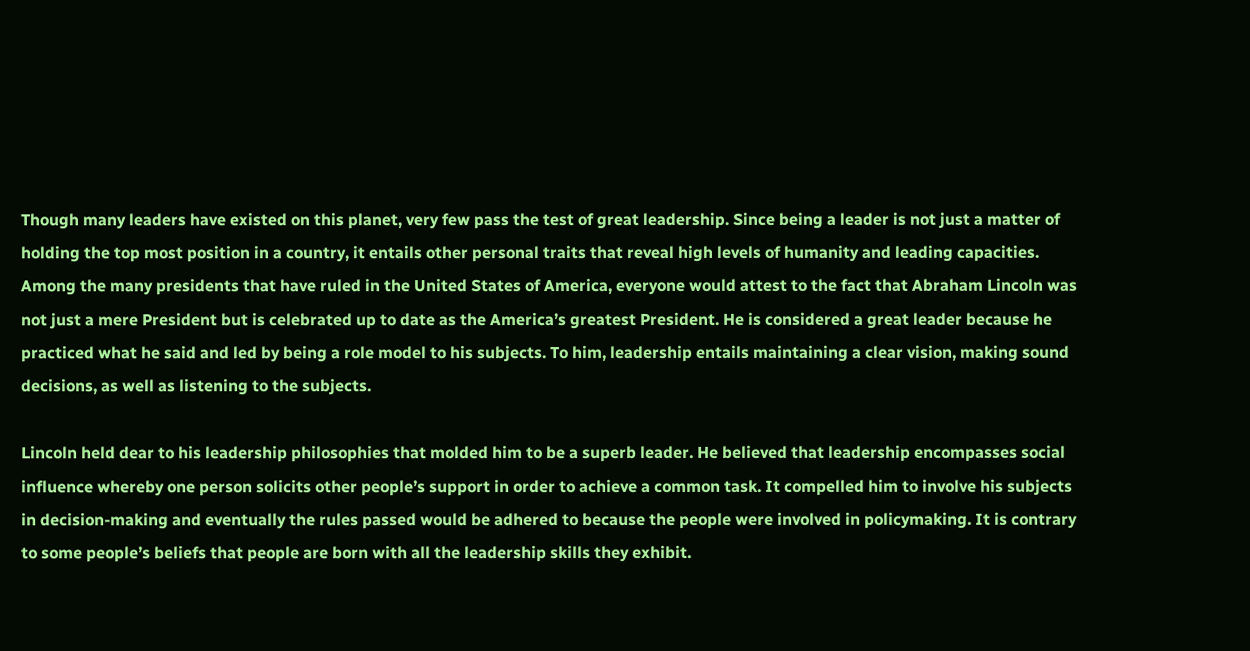Though many leaders have existed on this planet, very few pass the test of great leadership. Since being a leader is not just a matter of holding the top most position in a country, it entails other personal traits that reveal high levels of humanity and leading capacities. Among the many presidents that have ruled in the United States of America, everyone would attest to the fact that Abraham Lincoln was not just a mere President but is celebrated up to date as the America’s greatest President. He is considered a great leader because he practiced what he said and led by being a role model to his subjects. To him, leadership entails maintaining a clear vision, making sound decisions, as well as listening to the subjects.

Lincoln held dear to his leadership philosophies that molded him to be a superb leader. He believed that leadership encompasses social influence whereby one person solicits other people’s support in order to achieve a common task. It compelled him to involve his subjects in decision-making and eventually the rules passed would be adhered to because the people were involved in policymaking. It is contrary to some people’s beliefs that people are born with all the leadership skills they exhibit.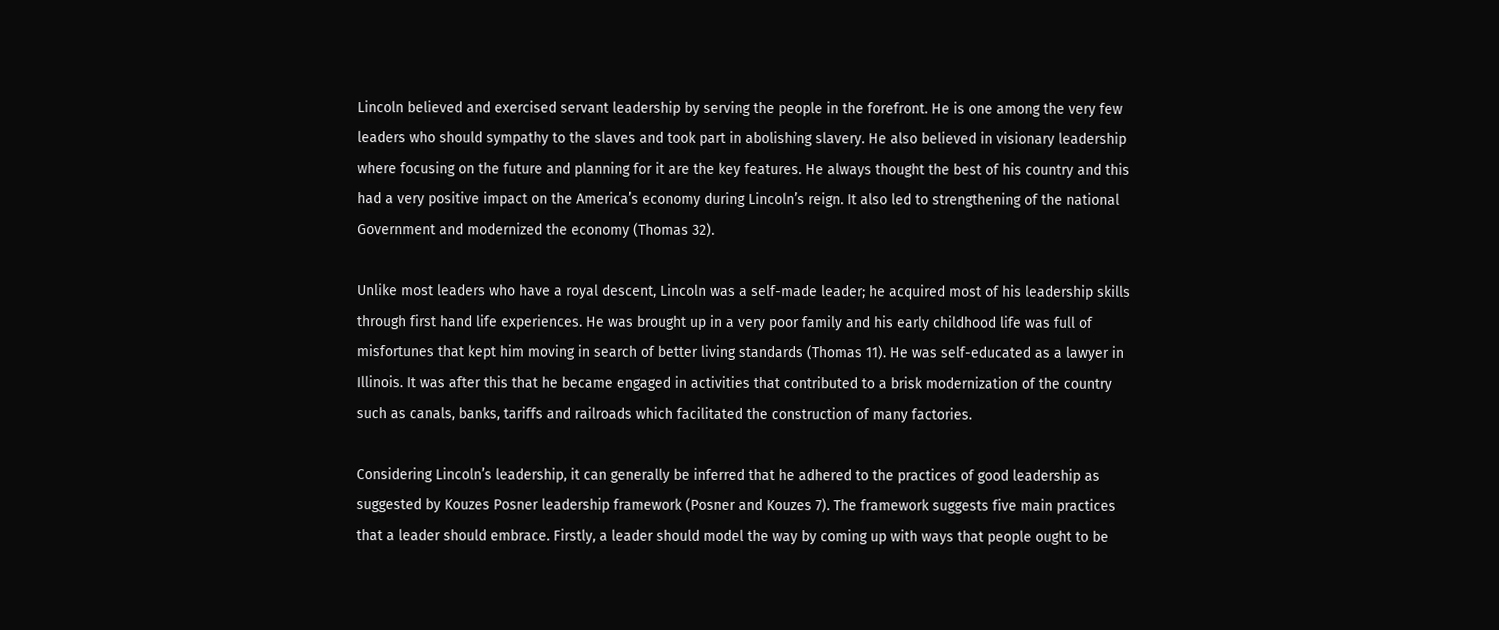Lincoln believed and exercised servant leadership by serving the people in the forefront. He is one among the very few leaders who should sympathy to the slaves and took part in abolishing slavery. He also believed in visionary leadership where focusing on the future and planning for it are the key features. He always thought the best of his country and this had a very positive impact on the America’s economy during Lincoln’s reign. It also led to strengthening of the national Government and modernized the economy (Thomas 32).

Unlike most leaders who have a royal descent, Lincoln was a self-made leader; he acquired most of his leadership skills through first hand life experiences. He was brought up in a very poor family and his early childhood life was full of misfortunes that kept him moving in search of better living standards (Thomas 11). He was self-educated as a lawyer in Illinois. It was after this that he became engaged in activities that contributed to a brisk modernization of the country such as canals, banks, tariffs and railroads which facilitated the construction of many factories.

Considering Lincoln’s leadership, it can generally be inferred that he adhered to the practices of good leadership as suggested by Kouzes Posner leadership framework (Posner and Kouzes 7). The framework suggests five main practices that a leader should embrace. Firstly, a leader should model the way by coming up with ways that people ought to be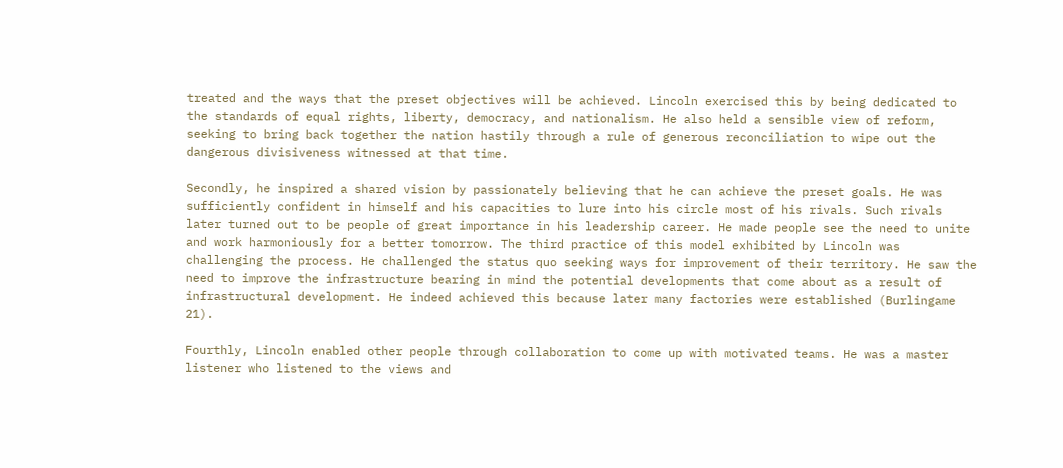treated and the ways that the preset objectives will be achieved. Lincoln exercised this by being dedicated to the standards of equal rights, liberty, democracy, and nationalism. He also held a sensible view of reform, seeking to bring back together the nation hastily through a rule of generous reconciliation to wipe out the dangerous divisiveness witnessed at that time.

Secondly, he inspired a shared vision by passionately believing that he can achieve the preset goals. He was sufficiently confident in himself and his capacities to lure into his circle most of his rivals. Such rivals later turned out to be people of great importance in his leadership career. He made people see the need to unite and work harmoniously for a better tomorrow. The third practice of this model exhibited by Lincoln was challenging the process. He challenged the status quo seeking ways for improvement of their territory. He saw the need to improve the infrastructure bearing in mind the potential developments that come about as a result of infrastructural development. He indeed achieved this because later many factories were established (Burlingame 21).

Fourthly, Lincoln enabled other people through collaboration to come up with motivated teams. He was a master listener who listened to the views and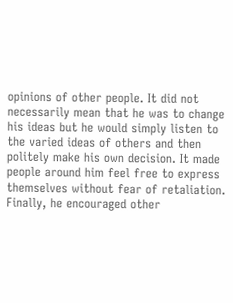opinions of other people. It did not necessarily mean that he was to change his ideas but he would simply listen to the varied ideas of others and then politely make his own decision. It made people around him feel free to express themselves without fear of retaliation. Finally, he encouraged other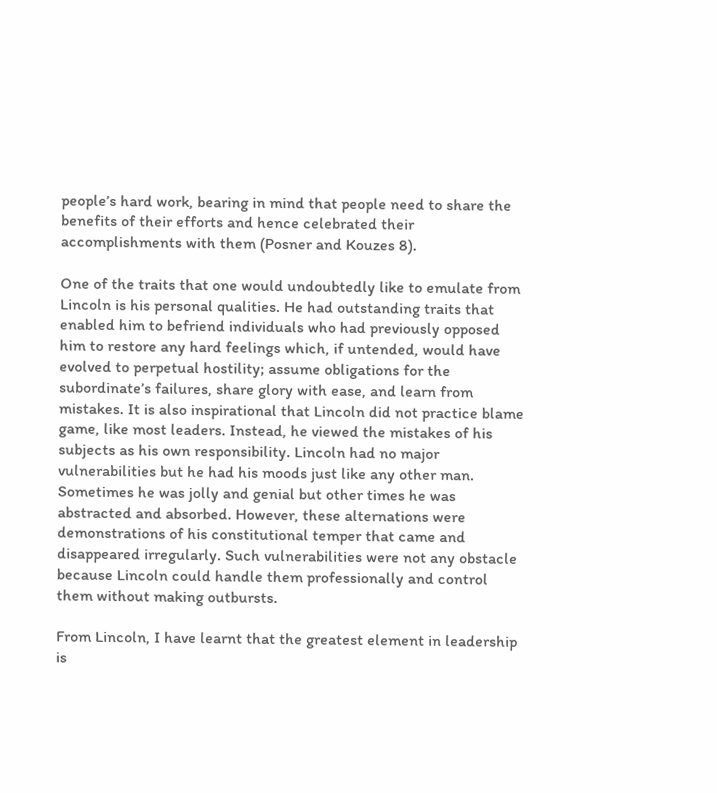people’s hard work, bearing in mind that people need to share the benefits of their efforts and hence celebrated their accomplishments with them (Posner and Kouzes 8).

One of the traits that one would undoubtedly like to emulate from Lincoln is his personal qualities. He had outstanding traits that enabled him to befriend individuals who had previously opposed him to restore any hard feelings which, if untended, would have evolved to perpetual hostility; assume obligations for the subordinate’s failures, share glory with ease, and learn from mistakes. It is also inspirational that Lincoln did not practice blame game, like most leaders. Instead, he viewed the mistakes of his subjects as his own responsibility. Lincoln had no major vulnerabilities but he had his moods just like any other man. Sometimes he was jolly and genial but other times he was abstracted and absorbed. However, these alternations were demonstrations of his constitutional temper that came and disappeared irregularly. Such vulnerabilities were not any obstacle because Lincoln could handle them professionally and control them without making outbursts.

From Lincoln, I have learnt that the greatest element in leadership is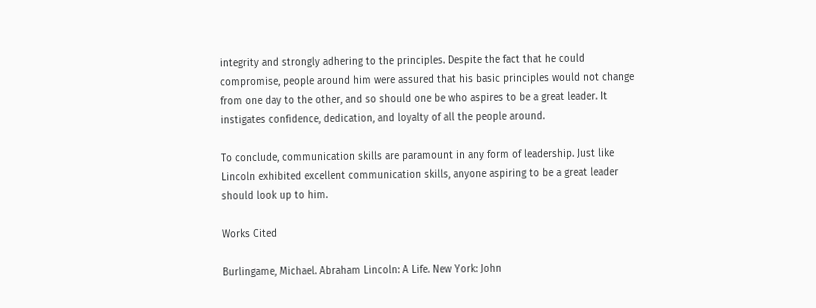integrity and strongly adhering to the principles. Despite the fact that he could compromise, people around him were assured that his basic principles would not change from one day to the other, and so should one be who aspires to be a great leader. It instigates confidence, dedication, and loyalty of all the people around.

To conclude, communication skills are paramount in any form of leadership. Just like Lincoln exhibited excellent communication skills, anyone aspiring to be a great leader should look up to him.

Works Cited

Burlingame, Michael. Abraham Lincoln: A Life. New York: John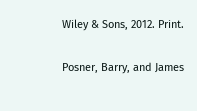Wiley & Sons, 2012. Print.

Posner, Barry, and James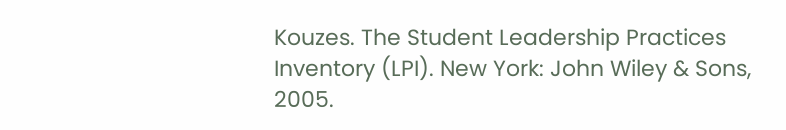Kouzes. The Student Leadership Practices Inventory (LPI). New York: John Wiley & Sons, 2005.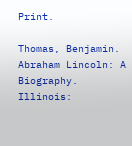Print.

Thomas, Benjamin. Abraham Lincoln: A Biography. Illinois: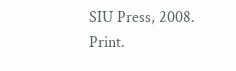SIU Press, 2008. Print.